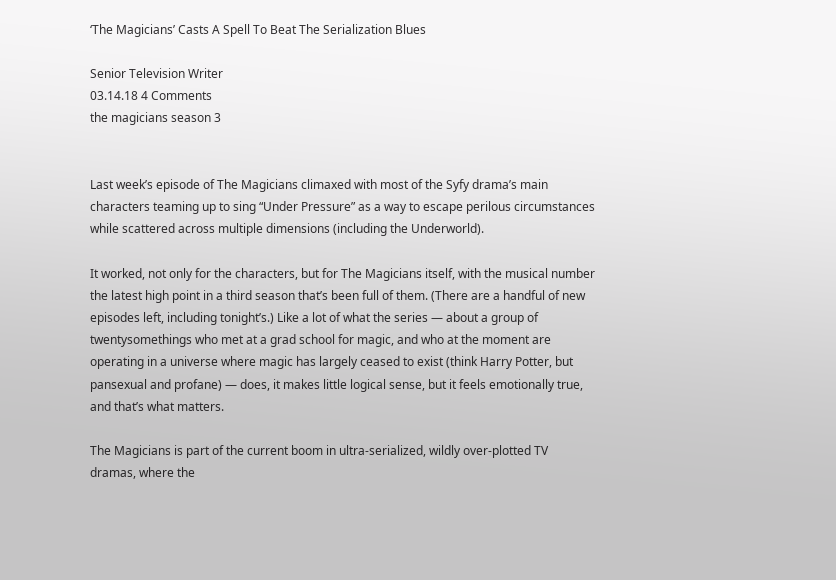‘The Magicians’ Casts A Spell To Beat The Serialization Blues

Senior Television Writer
03.14.18 4 Comments
the magicians season 3


Last week’s episode of The Magicians climaxed with most of the Syfy drama’s main characters teaming up to sing “Under Pressure” as a way to escape perilous circumstances while scattered across multiple dimensions (including the Underworld).

It worked, not only for the characters, but for The Magicians itself, with the musical number the latest high point in a third season that’s been full of them. (There are a handful of new episodes left, including tonight’s.) Like a lot of what the series — about a group of twentysomethings who met at a grad school for magic, and who at the moment are operating in a universe where magic has largely ceased to exist (think Harry Potter, but pansexual and profane) — does, it makes little logical sense, but it feels emotionally true, and that’s what matters.

The Magicians is part of the current boom in ultra-serialized, wildly over-plotted TV dramas, where the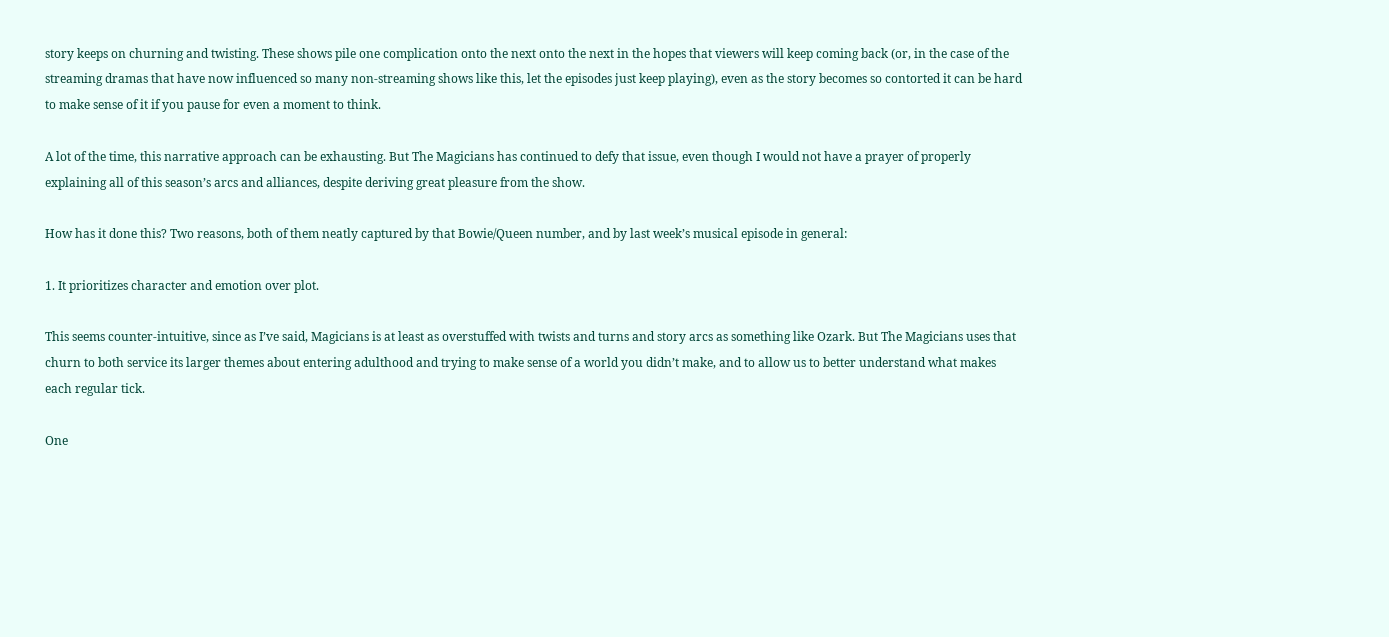story keeps on churning and twisting. These shows pile one complication onto the next onto the next in the hopes that viewers will keep coming back (or, in the case of the streaming dramas that have now influenced so many non-streaming shows like this, let the episodes just keep playing), even as the story becomes so contorted it can be hard to make sense of it if you pause for even a moment to think.

A lot of the time, this narrative approach can be exhausting. But The Magicians has continued to defy that issue, even though I would not have a prayer of properly explaining all of this season’s arcs and alliances, despite deriving great pleasure from the show.

How has it done this? Two reasons, both of them neatly captured by that Bowie/Queen number, and by last week’s musical episode in general:

1. It prioritizes character and emotion over plot.

This seems counter-intuitive, since as I’ve said, Magicians is at least as overstuffed with twists and turns and story arcs as something like Ozark. But The Magicians uses that churn to both service its larger themes about entering adulthood and trying to make sense of a world you didn’t make, and to allow us to better understand what makes each regular tick.

One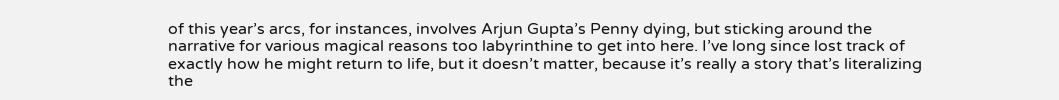of this year’s arcs, for instances, involves Arjun Gupta’s Penny dying, but sticking around the narrative for various magical reasons too labyrinthine to get into here. I’ve long since lost track of exactly how he might return to life, but it doesn’t matter, because it’s really a story that’s literalizing the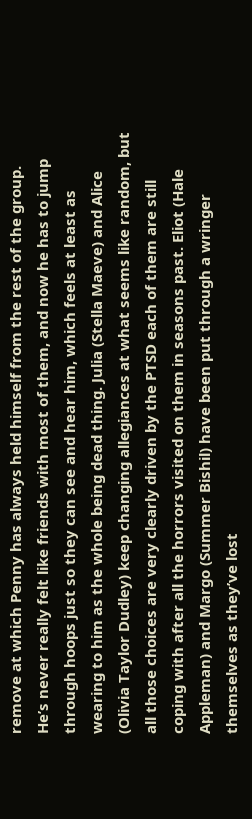remove at which Penny has always held himself from the rest of the group. He’s never really felt like friends with most of them, and now he has to jump through hoops just so they can see and hear him, which feels at least as wearing to him as the whole being dead thing. Julia (Stella Maeve) and Alice (Olivia Taylor Dudley) keep changing allegiances at what seems like random, but all those choices are very clearly driven by the PTSD each of them are still coping with after all the horrors visited on them in seasons past. Eliot (Hale Appleman) and Margo (Summer Bishil) have been put through a wringer themselves as they’ve lost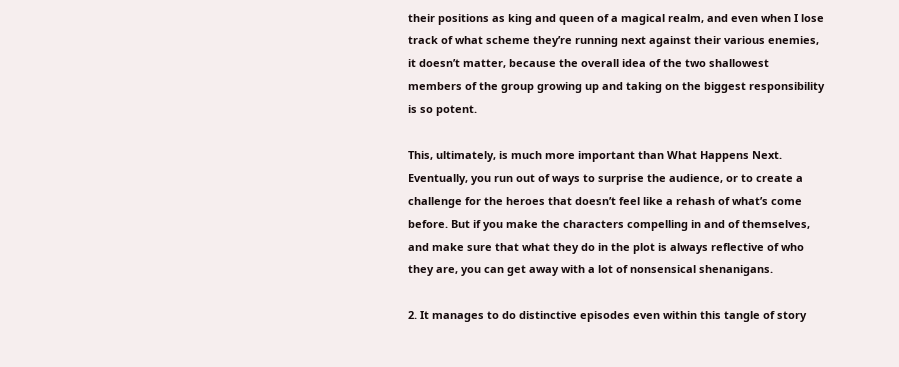their positions as king and queen of a magical realm, and even when I lose track of what scheme they’re running next against their various enemies, it doesn’t matter, because the overall idea of the two shallowest members of the group growing up and taking on the biggest responsibility is so potent.

This, ultimately, is much more important than What Happens Next. Eventually, you run out of ways to surprise the audience, or to create a challenge for the heroes that doesn’t feel like a rehash of what’s come before. But if you make the characters compelling in and of themselves, and make sure that what they do in the plot is always reflective of who they are, you can get away with a lot of nonsensical shenanigans.

2. It manages to do distinctive episodes even within this tangle of story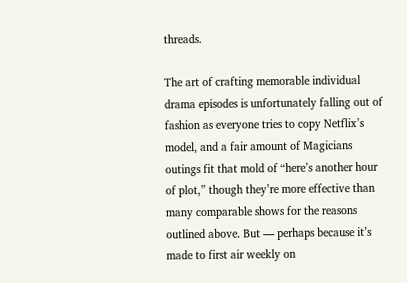threads.

The art of crafting memorable individual drama episodes is unfortunately falling out of fashion as everyone tries to copy Netflix’s model, and a fair amount of Magicians outings fit that mold of “here’s another hour of plot,” though they’re more effective than many comparable shows for the reasons outlined above. But — perhaps because it’s made to first air weekly on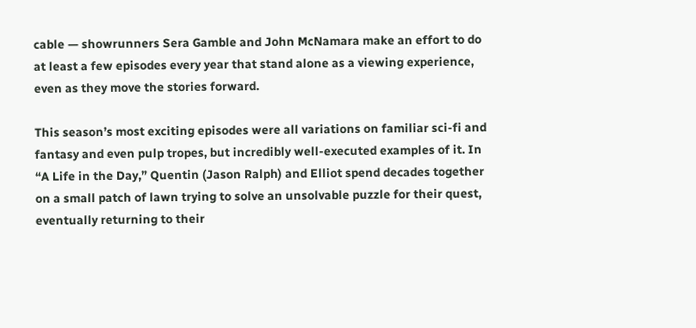cable — showrunners Sera Gamble and John McNamara make an effort to do at least a few episodes every year that stand alone as a viewing experience, even as they move the stories forward.

This season’s most exciting episodes were all variations on familiar sci-fi and fantasy and even pulp tropes, but incredibly well-executed examples of it. In “A Life in the Day,” Quentin (Jason Ralph) and Elliot spend decades together on a small patch of lawn trying to solve an unsolvable puzzle for their quest, eventually returning to their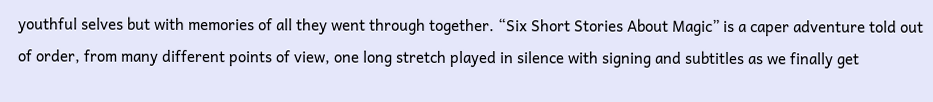youthful selves but with memories of all they went through together. “Six Short Stories About Magic” is a caper adventure told out of order, from many different points of view, one long stretch played in silence with signing and subtitles as we finally get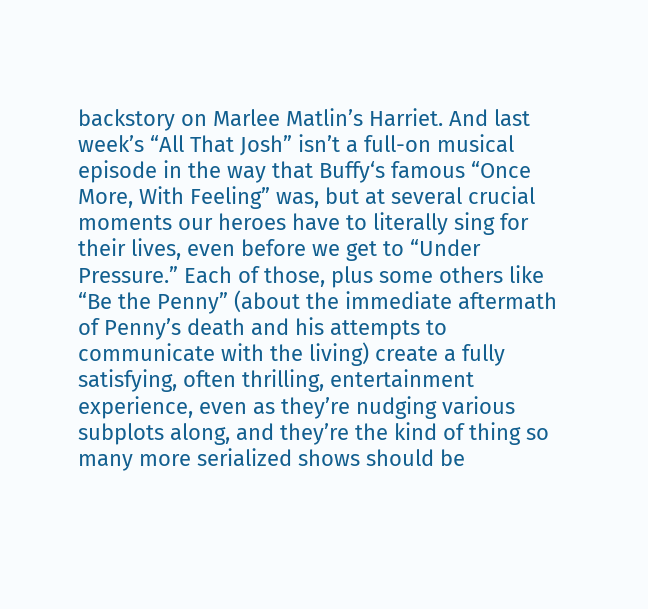backstory on Marlee Matlin’s Harriet. And last week’s “All That Josh” isn’t a full-on musical episode in the way that Buffy‘s famous “Once More, With Feeling” was, but at several crucial moments our heroes have to literally sing for their lives, even before we get to “Under Pressure.” Each of those, plus some others like “Be the Penny” (about the immediate aftermath of Penny’s death and his attempts to communicate with the living) create a fully satisfying, often thrilling, entertainment experience, even as they’re nudging various subplots along, and they’re the kind of thing so many more serialized shows should be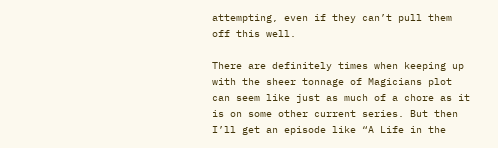attempting, even if they can’t pull them off this well.

There are definitely times when keeping up with the sheer tonnage of Magicians plot can seem like just as much of a chore as it is on some other current series. But then I’ll get an episode like “A Life in the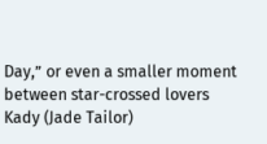Day,” or even a smaller moment between star-crossed lovers Kady (Jade Tailor)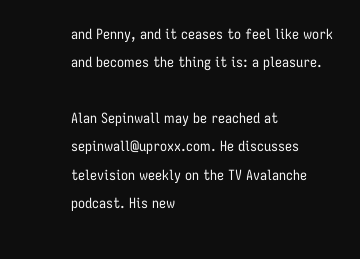and Penny, and it ceases to feel like work and becomes the thing it is: a pleasure.

Alan Sepinwall may be reached at sepinwall@uproxx.com. He discusses television weekly on the TV Avalanche podcast. His new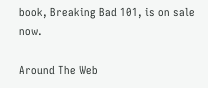book, Breaking Bad 101, is on sale now.

Around The Web